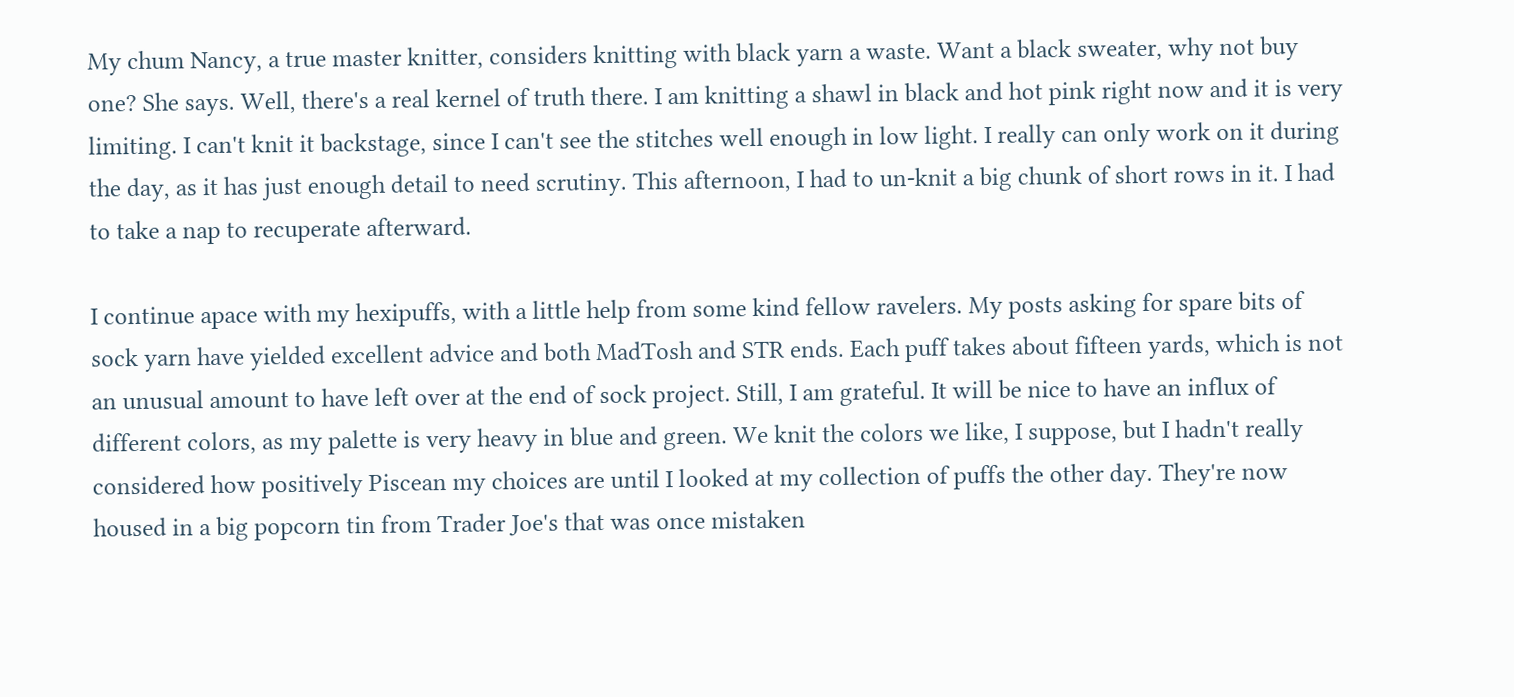My chum Nancy, a true master knitter, considers knitting with black yarn a waste. Want a black sweater, why not buy one? She says. Well, there's a real kernel of truth there. I am knitting a shawl in black and hot pink right now and it is very limiting. I can't knit it backstage, since I can't see the stitches well enough in low light. I really can only work on it during the day, as it has just enough detail to need scrutiny. This afternoon, I had to un-knit a big chunk of short rows in it. I had to take a nap to recuperate afterward.

I continue apace with my hexipuffs, with a little help from some kind fellow ravelers. My posts asking for spare bits of sock yarn have yielded excellent advice and both MadTosh and STR ends. Each puff takes about fifteen yards, which is not an unusual amount to have left over at the end of sock project. Still, I am grateful. It will be nice to have an influx of different colors, as my palette is very heavy in blue and green. We knit the colors we like, I suppose, but I hadn't really considered how positively Piscean my choices are until I looked at my collection of puffs the other day. They're now housed in a big popcorn tin from Trader Joe's that was once mistaken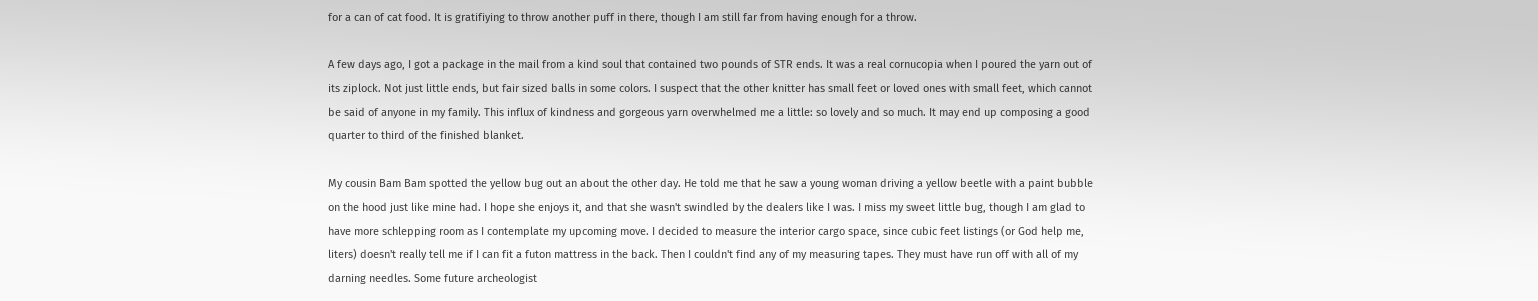for a can of cat food. It is gratifiying to throw another puff in there, though I am still far from having enough for a throw.

A few days ago, I got a package in the mail from a kind soul that contained two pounds of STR ends. It was a real cornucopia when I poured the yarn out of its ziplock. Not just little ends, but fair sized balls in some colors. I suspect that the other knitter has small feet or loved ones with small feet, which cannot be said of anyone in my family. This influx of kindness and gorgeous yarn overwhelmed me a little: so lovely and so much. It may end up composing a good quarter to third of the finished blanket.

My cousin Bam Bam spotted the yellow bug out an about the other day. He told me that he saw a young woman driving a yellow beetle with a paint bubble on the hood just like mine had. I hope she enjoys it, and that she wasn't swindled by the dealers like I was. I miss my sweet little bug, though I am glad to have more schlepping room as I contemplate my upcoming move. I decided to measure the interior cargo space, since cubic feet listings (or God help me, liters) doesn't really tell me if I can fit a futon mattress in the back. Then I couldn't find any of my measuring tapes. They must have run off with all of my darning needles. Some future archeologist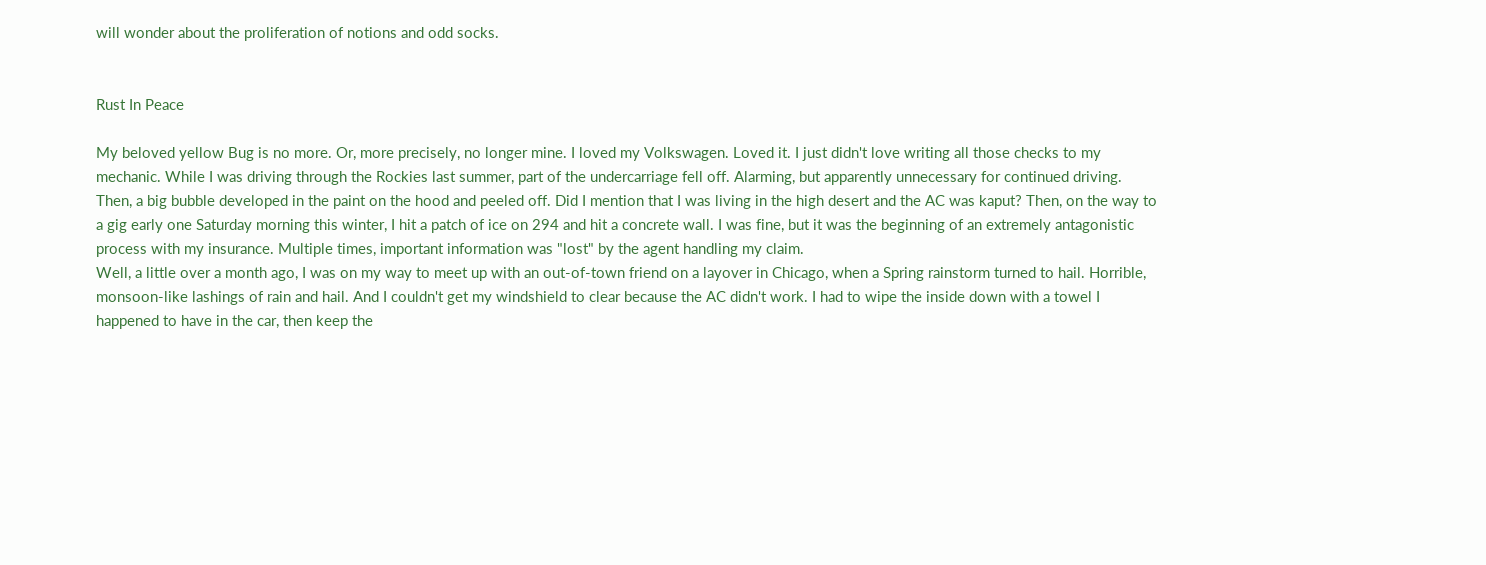will wonder about the proliferation of notions and odd socks.


Rust In Peace

My beloved yellow Bug is no more. Or, more precisely, no longer mine. I loved my Volkswagen. Loved it. I just didn't love writing all those checks to my mechanic. While I was driving through the Rockies last summer, part of the undercarriage fell off. Alarming, but apparently unnecessary for continued driving. Then, a big bubble developed in the paint on the hood and peeled off. Did I mention that I was living in the high desert and the AC was kaput? Then, on the way to a gig early one Saturday morning this winter, I hit a patch of ice on 294 and hit a concrete wall. I was fine, but it was the beginning of an extremely antagonistic process with my insurance. Multiple times, important information was "lost" by the agent handling my claim.
Well, a little over a month ago, I was on my way to meet up with an out-of-town friend on a layover in Chicago, when a Spring rainstorm turned to hail. Horrible, monsoon-like lashings of rain and hail. And I couldn't get my windshield to clear because the AC didn't work. I had to wipe the inside down with a towel I happened to have in the car, then keep the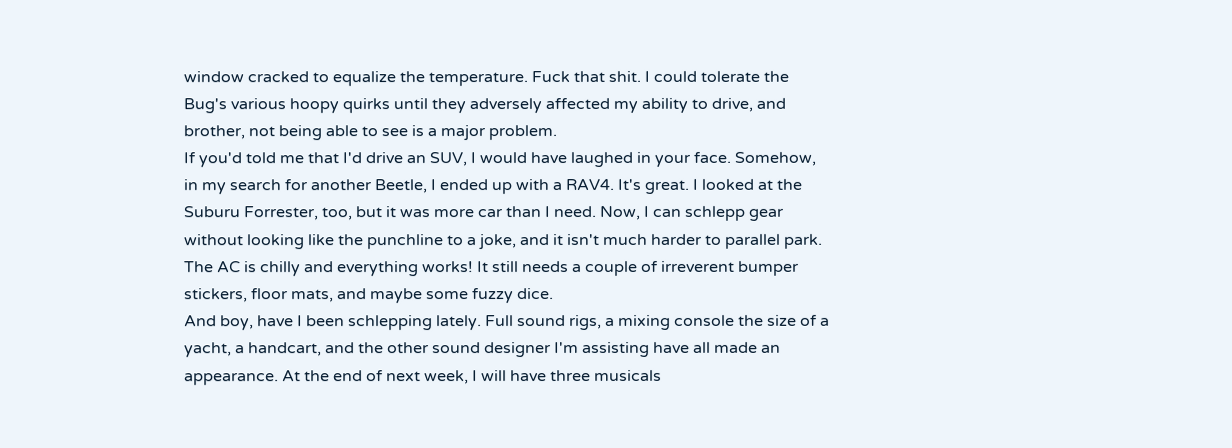window cracked to equalize the temperature. Fuck that shit. I could tolerate the Bug's various hoopy quirks until they adversely affected my ability to drive, and brother, not being able to see is a major problem.
If you'd told me that I'd drive an SUV, I would have laughed in your face. Somehow, in my search for another Beetle, I ended up with a RAV4. It's great. I looked at the Suburu Forrester, too, but it was more car than I need. Now, I can schlepp gear without looking like the punchline to a joke, and it isn't much harder to parallel park. The AC is chilly and everything works! It still needs a couple of irreverent bumper stickers, floor mats, and maybe some fuzzy dice.
And boy, have I been schlepping lately. Full sound rigs, a mixing console the size of a yacht, a handcart, and the other sound designer I'm assisting have all made an appearance. At the end of next week, I will have three musicals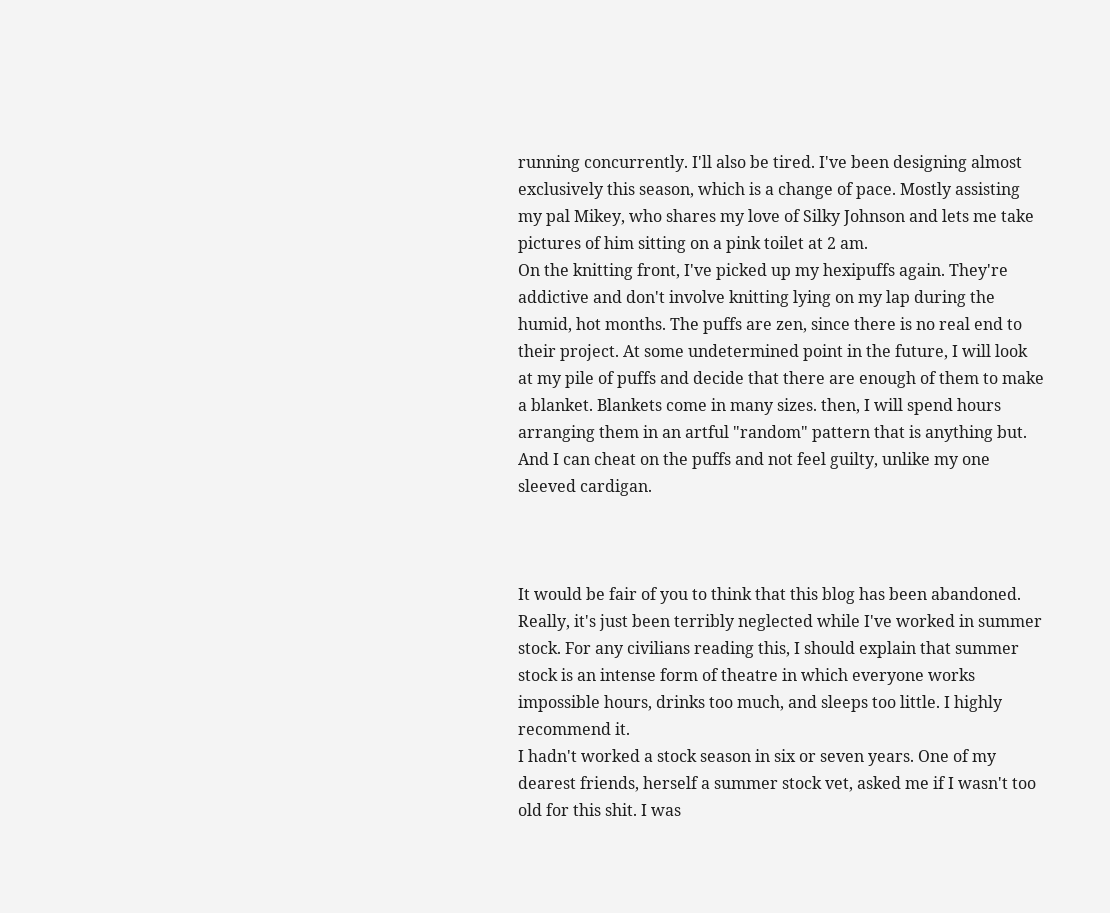running concurrently. I'll also be tired. I've been designing almost exclusively this season, which is a change of pace. Mostly assisting my pal Mikey, who shares my love of Silky Johnson and lets me take pictures of him sitting on a pink toilet at 2 am.
On the knitting front, I've picked up my hexipuffs again. They're addictive and don't involve knitting lying on my lap during the humid, hot months. The puffs are zen, since there is no real end to their project. At some undetermined point in the future, I will look at my pile of puffs and decide that there are enough of them to make a blanket. Blankets come in many sizes. then, I will spend hours arranging them in an artful "random" pattern that is anything but. And I can cheat on the puffs and not feel guilty, unlike my one sleeved cardigan.



It would be fair of you to think that this blog has been abandoned. Really, it's just been terribly neglected while I've worked in summer stock. For any civilians reading this, I should explain that summer stock is an intense form of theatre in which everyone works impossible hours, drinks too much, and sleeps too little. I highly recommend it.
I hadn't worked a stock season in six or seven years. One of my dearest friends, herself a summer stock vet, asked me if I wasn't too old for this shit. I was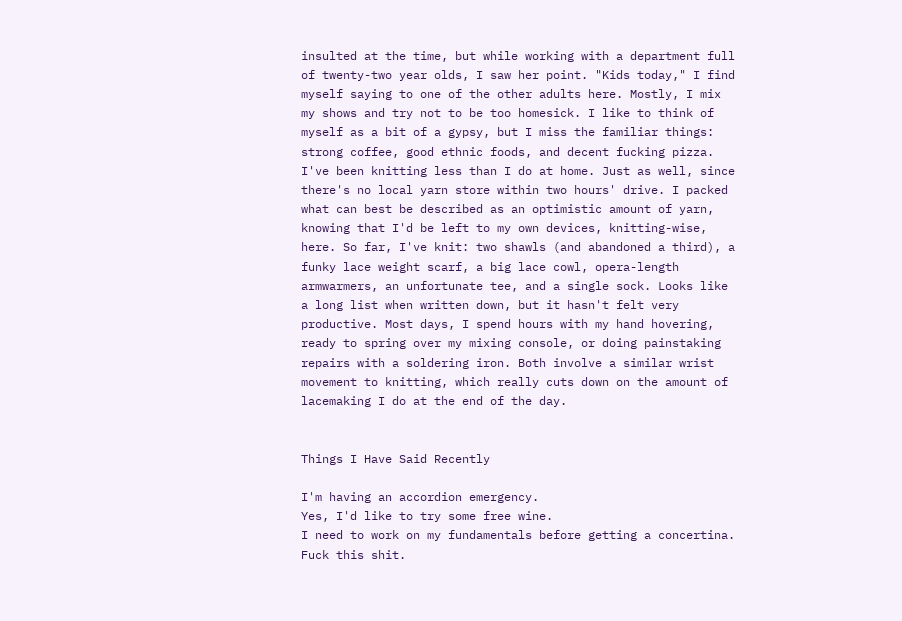insulted at the time, but while working with a department full of twenty-two year olds, I saw her point. "Kids today," I find myself saying to one of the other adults here. Mostly, I mix my shows and try not to be too homesick. I like to think of myself as a bit of a gypsy, but I miss the familiar things: strong coffee, good ethnic foods, and decent fucking pizza.
I've been knitting less than I do at home. Just as well, since there's no local yarn store within two hours' drive. I packed what can best be described as an optimistic amount of yarn, knowing that I'd be left to my own devices, knitting-wise, here. So far, I've knit: two shawls (and abandoned a third), a funky lace weight scarf, a big lace cowl, opera-length armwarmers, an unfortunate tee, and a single sock. Looks like a long list when written down, but it hasn't felt very productive. Most days, I spend hours with my hand hovering, ready to spring over my mixing console, or doing painstaking repairs with a soldering iron. Both involve a similar wrist movement to knitting, which really cuts down on the amount of lacemaking I do at the end of the day.


Things I Have Said Recently

I'm having an accordion emergency.
Yes, I'd like to try some free wine.
I need to work on my fundamentals before getting a concertina.
Fuck this shit.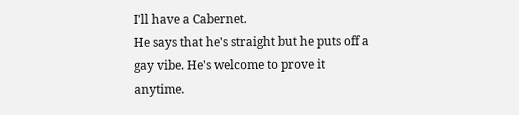I'll have a Cabernet.
He says that he's straight but he puts off a gay vibe. He's welcome to prove it anytime.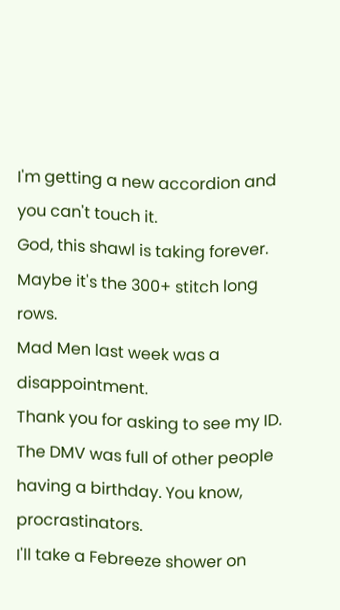I'm getting a new accordion and you can't touch it.
God, this shawl is taking forever. Maybe it's the 300+ stitch long rows.
Mad Men last week was a disappointment.
Thank you for asking to see my ID.
The DMV was full of other people having a birthday. You know, procrastinators.
I'll take a Febreeze shower on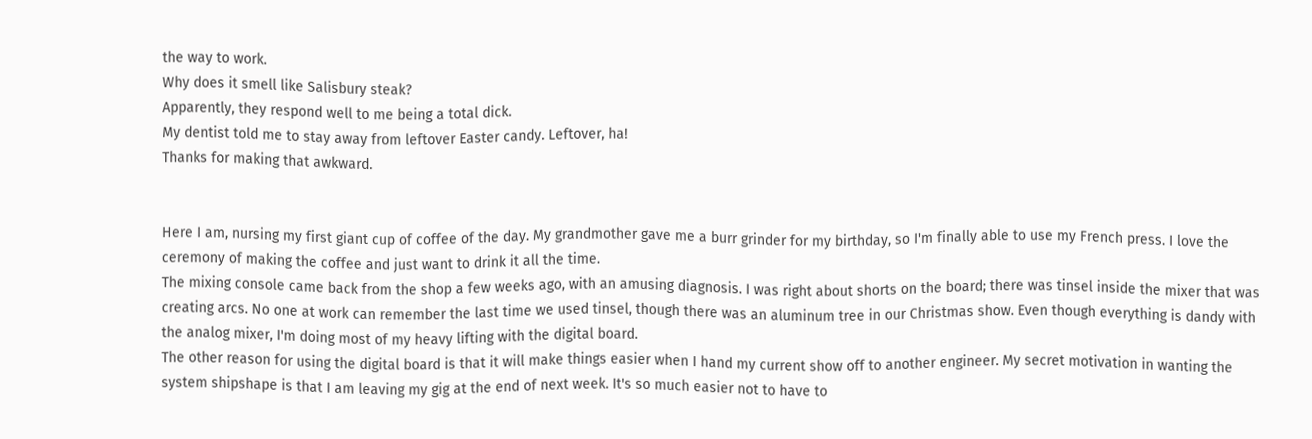the way to work.
Why does it smell like Salisbury steak?
Apparently, they respond well to me being a total dick.
My dentist told me to stay away from leftover Easter candy. Leftover, ha!
Thanks for making that awkward.


Here I am, nursing my first giant cup of coffee of the day. My grandmother gave me a burr grinder for my birthday, so I'm finally able to use my French press. I love the ceremony of making the coffee and just want to drink it all the time.
The mixing console came back from the shop a few weeks ago, with an amusing diagnosis. I was right about shorts on the board; there was tinsel inside the mixer that was creating arcs. No one at work can remember the last time we used tinsel, though there was an aluminum tree in our Christmas show. Even though everything is dandy with the analog mixer, I'm doing most of my heavy lifting with the digital board.
The other reason for using the digital board is that it will make things easier when I hand my current show off to another engineer. My secret motivation in wanting the system shipshape is that I am leaving my gig at the end of next week. It's so much easier not to have to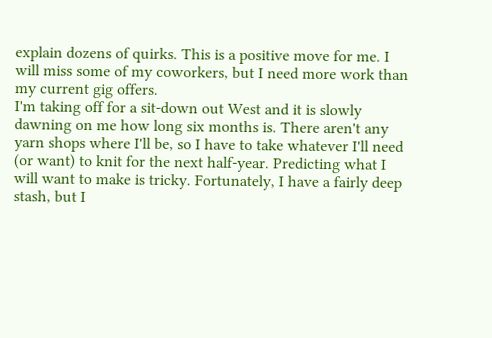explain dozens of quirks. This is a positive move for me. I will miss some of my coworkers, but I need more work than my current gig offers.
I'm taking off for a sit-down out West and it is slowly dawning on me how long six months is. There aren't any yarn shops where I'll be, so I have to take whatever I'll need (or want) to knit for the next half-year. Predicting what I will want to make is tricky. Fortunately, I have a fairly deep stash, but I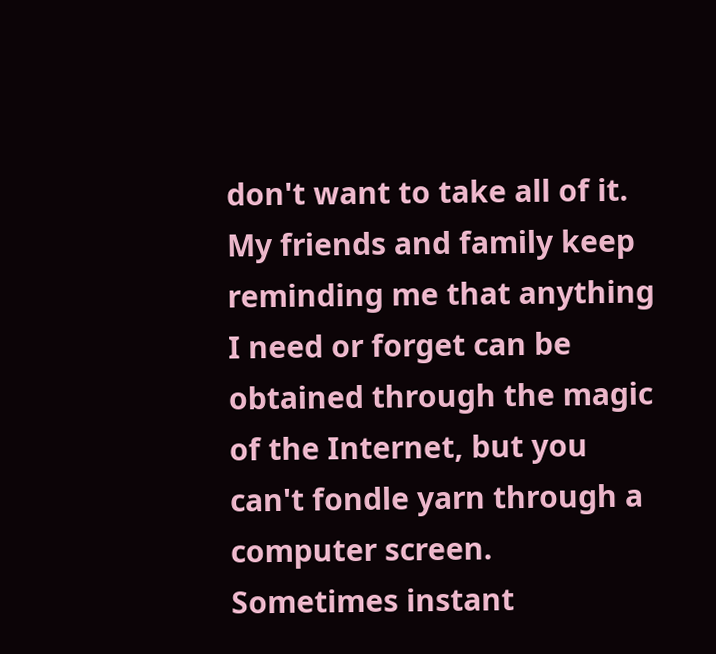don't want to take all of it. My friends and family keep reminding me that anything I need or forget can be obtained through the magic of the Internet, but you can't fondle yarn through a computer screen. Sometimes instant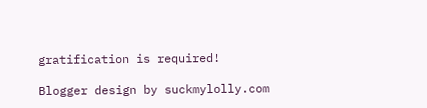gratification is required!

Blogger design by suckmylolly.com